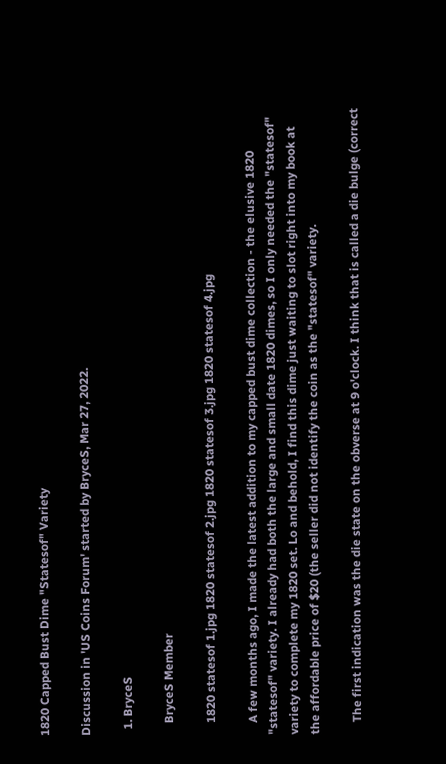1820 Capped Bust Dime "Statesof" Variety

Discussion in 'US Coins Forum' started by BryceS, Mar 27, 2022.

  1. BryceS

    BryceS Member

    1820 statesof 1.jpg 1820 statesof 2.jpg 1820 statesof 3.jpg 1820 statesof 4.jpg

    A few months ago, I made the latest addition to my capped bust dime collection - the elusive 1820 "statesof" variety. I already had both the large and small date 1820 dimes, so I only needed the "statesof" variety to complete my 1820 set. Lo and behold, I find this dime just waiting to slot right into my book at the affordable price of $20 (the seller did not identify the coin as the "statesof" variety.

    The first indication was the die state on the obverse at 9 o'clock. I think that is called a die bulge (correct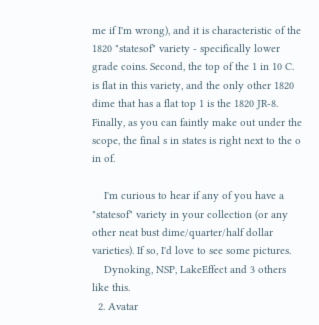me if I'm wrong), and it is characteristic of the 1820 "statesof" variety - specifically lower grade coins. Second, the top of the 1 in 10 C. is flat in this variety, and the only other 1820 dime that has a flat top 1 is the 1820 JR-8. Finally, as you can faintly make out under the scope, the final s in states is right next to the o in of.

    I'm curious to hear if any of you have a "statesof" variety in your collection (or any other neat bust dime/quarter/half dollar varieties). If so, I'd love to see some pictures.
    Dynoking, NSP, LakeEffect and 3 others like this.
  2. Avatar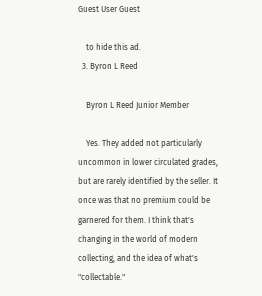Guest User Guest

    to hide this ad.
  3. Byron L Reed

    Byron L Reed Junior Member

    Yes. They added not particularly uncommon in lower circulated grades, but are rarely identified by the seller. It once was that no premium could be garnered for them. I think that's changing in the world of modern collecting, and the idea of what's "collectable."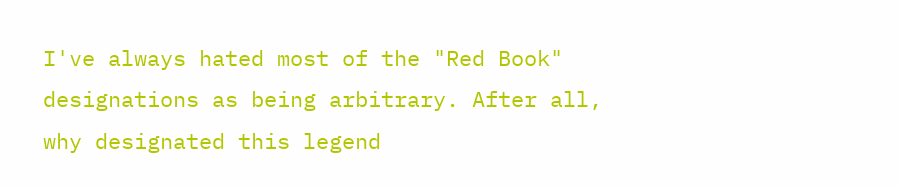I've always hated most of the "Red Book" designations as being arbitrary. After all, why designated this legend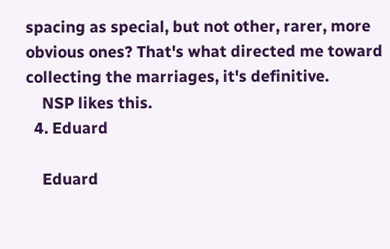spacing as special, but not other, rarer, more obvious ones? That's what directed me toward collecting the marriages, it's definitive.
    NSP likes this.
  4. Eduard

    Eduard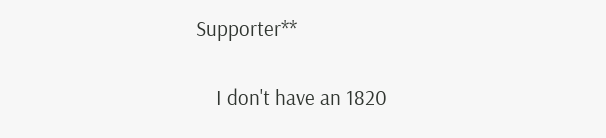Supporter**

    I don't have an 1820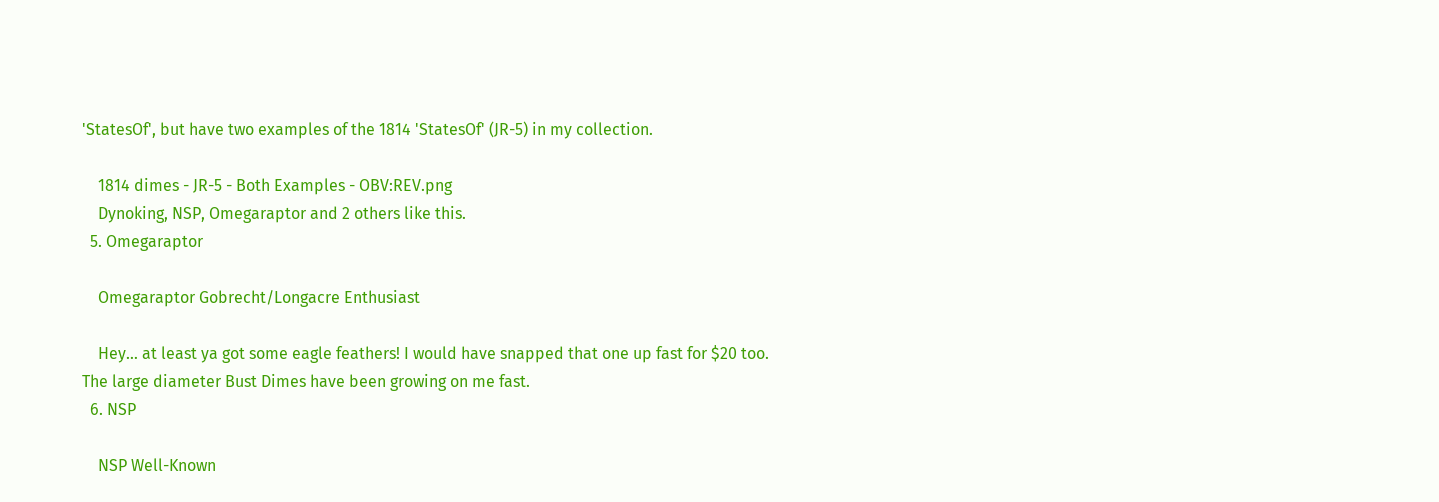'StatesOf', but have two examples of the 1814 'StatesOf' (JR-5) in my collection.

    1814 dimes - JR-5 - Both Examples - OBV:REV.png
    Dynoking, NSP, Omegaraptor and 2 others like this.
  5. Omegaraptor

    Omegaraptor Gobrecht/Longacre Enthusiast

    Hey… at least ya got some eagle feathers! I would have snapped that one up fast for $20 too. The large diameter Bust Dimes have been growing on me fast.
  6. NSP

    NSP Well-Known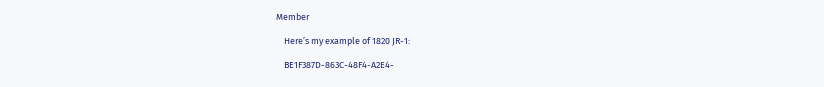Member

    Here’s my example of 1820 JR-1:

    BE1F387D-863C-48F4-A2E4-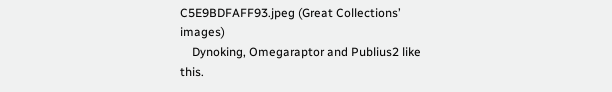C5E9BDFAFF93.jpeg (Great Collections’ images)
    Dynoking, Omegaraptor and Publius2 like this.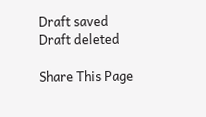Draft saved Draft deleted

Share This Page